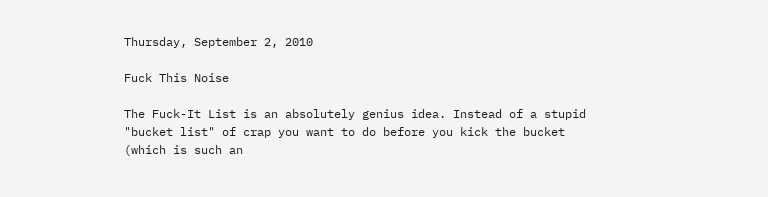Thursday, September 2, 2010

Fuck This Noise

The Fuck-It List is an absolutely genius idea. Instead of a stupid "bucket list" of crap you want to do before you kick the bucket (which is such an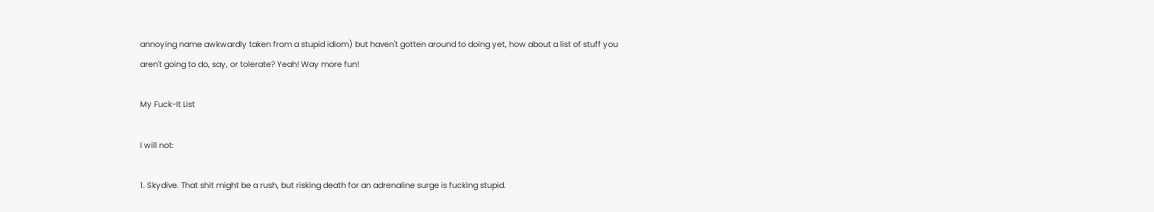annoying name awkwardly taken from a stupid idiom) but haven't gotten around to doing yet, how about a list of stuff you aren't going to do, say, or tolerate? Yeah! Way more fun!

My Fuck-It List

I will not:

1. Skydive. That shit might be a rush, but risking death for an adrenaline surge is fucking stupid.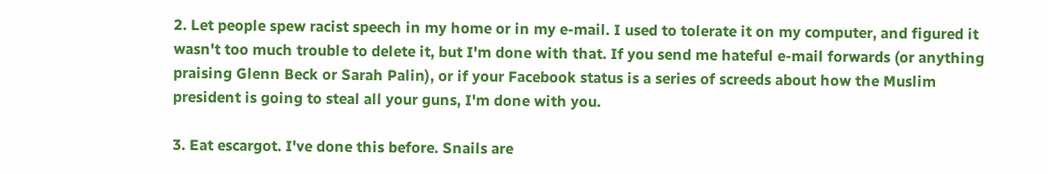2. Let people spew racist speech in my home or in my e-mail. I used to tolerate it on my computer, and figured it wasn't too much trouble to delete it, but I'm done with that. If you send me hateful e-mail forwards (or anything praising Glenn Beck or Sarah Palin), or if your Facebook status is a series of screeds about how the Muslim president is going to steal all your guns, I'm done with you.

3. Eat escargot. I've done this before. Snails are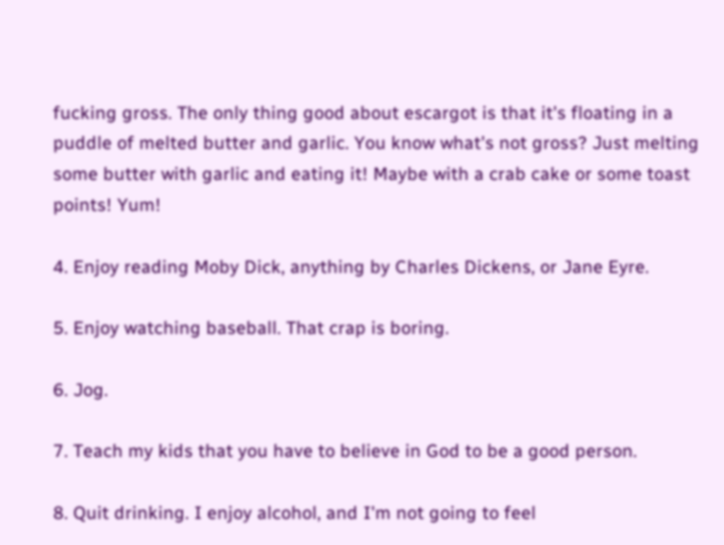fucking gross. The only thing good about escargot is that it's floating in a puddle of melted butter and garlic. You know what's not gross? Just melting some butter with garlic and eating it! Maybe with a crab cake or some toast points! Yum!

4. Enjoy reading Moby Dick, anything by Charles Dickens, or Jane Eyre.

5. Enjoy watching baseball. That crap is boring.

6. Jog.

7. Teach my kids that you have to believe in God to be a good person.

8. Quit drinking. I enjoy alcohol, and I'm not going to feel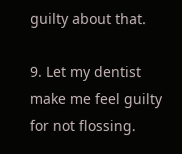guilty about that.

9. Let my dentist make me feel guilty for not flossing.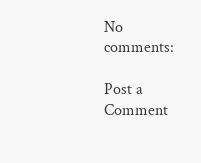No comments:

Post a Comment